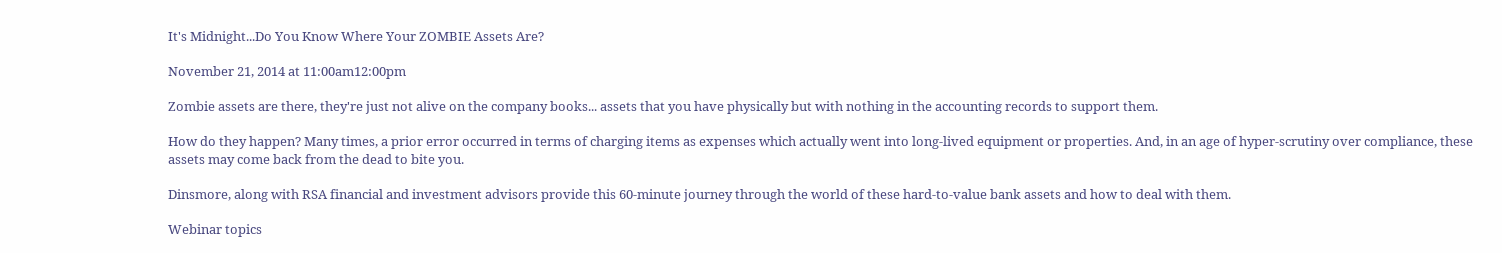It's Midnight...Do You Know Where Your ZOMBIE Assets Are?

November 21, 2014 at 11:00am12:00pm

Zombie assets are there, they're just not alive on the company books... assets that you have physically but with nothing in the accounting records to support them.

How do they happen? Many times, a prior error occurred in terms of charging items as expenses which actually went into long-lived equipment or properties. And, in an age of hyper-scrutiny over compliance, these assets may come back from the dead to bite you.

Dinsmore, along with RSA financial and investment advisors provide this 60-minute journey through the world of these hard-to-value bank assets and how to deal with them.

Webinar topics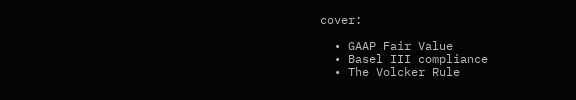cover:

  • GAAP Fair Value
  • Basel III compliance
  • The Volcker Rule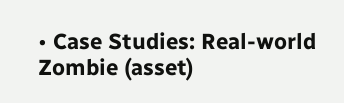• Case Studies: Real-world Zombie (asset)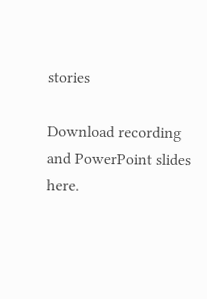stories

Download recording and PowerPoint slides here.